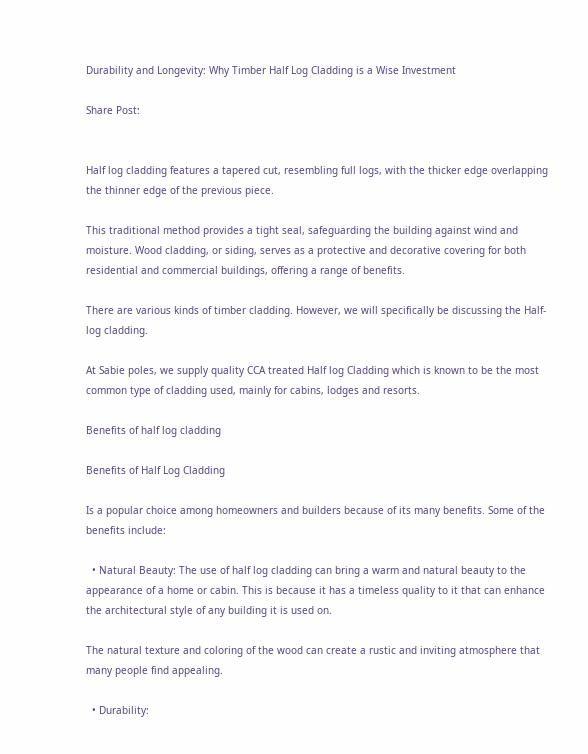Durability and Longevity: Why Timber Half Log Cladding is a Wise Investment

Share Post:


Half log cladding features a tapered cut, resembling full logs, with the thicker edge overlapping the thinner edge of the previous piece.

This traditional method provides a tight seal, safeguarding the building against wind and moisture. Wood cladding, or siding, serves as a protective and decorative covering for both residential and commercial buildings, offering a range of benefits.

There are various kinds of timber cladding. However, we will specifically be discussing the Half-log cladding.

At Sabie poles, we supply quality CCA treated Half log Cladding which is known to be the most common type of cladding used, mainly for cabins, lodges and resorts.

Benefits of half log cladding

Benefits of Half Log Cladding

Is a popular choice among homeowners and builders because of its many benefits. Some of the benefits include:

  • Natural Beauty: The use of half log cladding can bring a warm and natural beauty to the appearance of a home or cabin. This is because it has a timeless quality to it that can enhance the architectural style of any building it is used on.

The natural texture and coloring of the wood can create a rustic and inviting atmosphere that many people find appealing.

  • Durability: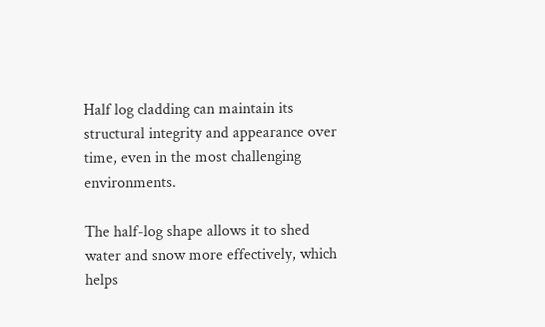Half log cladding can maintain its structural integrity and appearance over time, even in the most challenging environments.

The half-log shape allows it to shed water and snow more effectively, which helps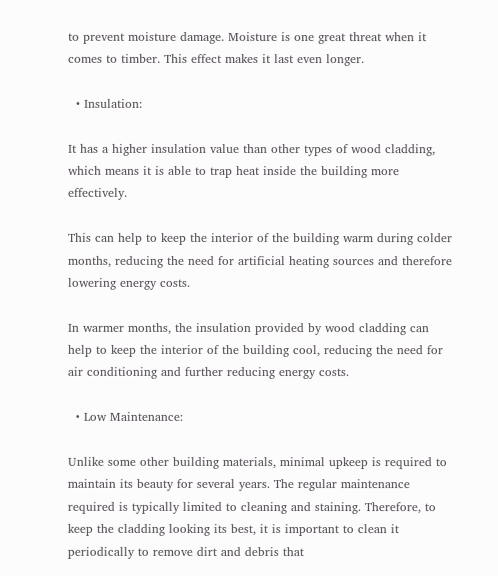to prevent moisture damage. Moisture is one great threat when it comes to timber. This effect makes it last even longer.

  • Insulation:

It has a higher insulation value than other types of wood cladding, which means it is able to trap heat inside the building more effectively.

This can help to keep the interior of the building warm during colder months, reducing the need for artificial heating sources and therefore lowering energy costs.

In warmer months, the insulation provided by wood cladding can help to keep the interior of the building cool, reducing the need for air conditioning and further reducing energy costs.

  • Low Maintenance:

Unlike some other building materials, minimal upkeep is required to maintain its beauty for several years. The regular maintenance required is typically limited to cleaning and staining. Therefore, to keep the cladding looking its best, it is important to clean it periodically to remove dirt and debris that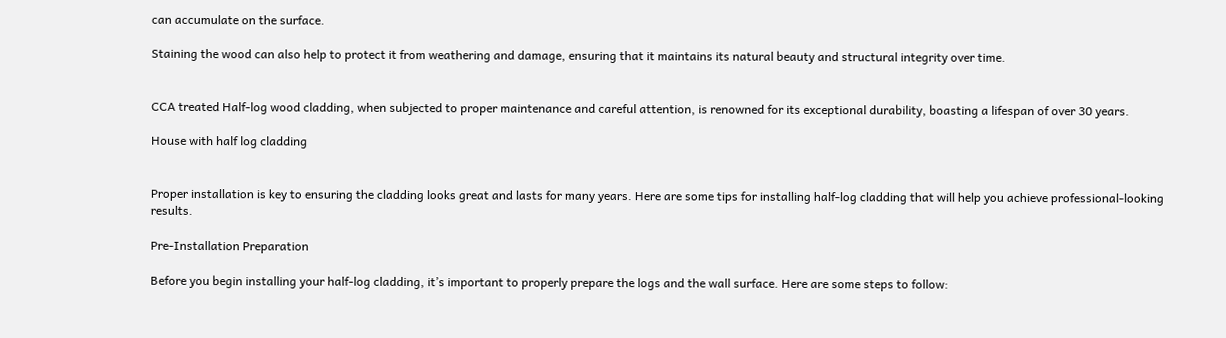can accumulate on the surface.

Staining the wood can also help to protect it from weathering and damage, ensuring that it maintains its natural beauty and structural integrity over time.


CCA treated Half-log wood cladding, when subjected to proper maintenance and careful attention, is renowned for its exceptional durability, boasting a lifespan of over 30 years.

House with half log cladding


Proper installation is key to ensuring the cladding looks great and lasts for many years. Here are some tips for installing half-log cladding that will help you achieve professional-looking results.

Pre-Installation Preparation

Before you begin installing your half-log cladding, it’s important to properly prepare the logs and the wall surface. Here are some steps to follow: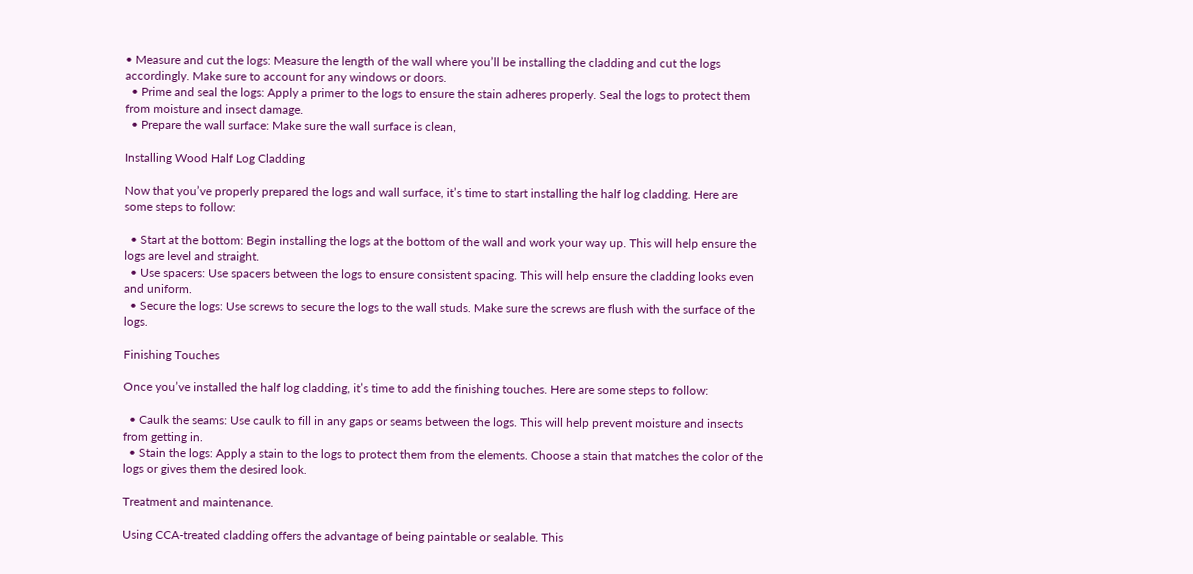• Measure and cut the logs: Measure the length of the wall where you’ll be installing the cladding and cut the logs accordingly. Make sure to account for any windows or doors.
  • Prime and seal the logs: Apply a primer to the logs to ensure the stain adheres properly. Seal the logs to protect them from moisture and insect damage.
  • Prepare the wall surface: Make sure the wall surface is clean,

Installing Wood Half Log Cladding

Now that you’ve properly prepared the logs and wall surface, it’s time to start installing the half log cladding. Here are some steps to follow:

  • Start at the bottom: Begin installing the logs at the bottom of the wall and work your way up. This will help ensure the logs are level and straight.
  • Use spacers: Use spacers between the logs to ensure consistent spacing. This will help ensure the cladding looks even and uniform.
  • Secure the logs: Use screws to secure the logs to the wall studs. Make sure the screws are flush with the surface of the logs.

Finishing Touches

Once you’ve installed the half log cladding, it’s time to add the finishing touches. Here are some steps to follow:

  • Caulk the seams: Use caulk to fill in any gaps or seams between the logs. This will help prevent moisture and insects from getting in.
  • Stain the logs: Apply a stain to the logs to protect them from the elements. Choose a stain that matches the color of the logs or gives them the desired look.

Treatment and maintenance.

Using CCA-treated cladding offers the advantage of being paintable or sealable. This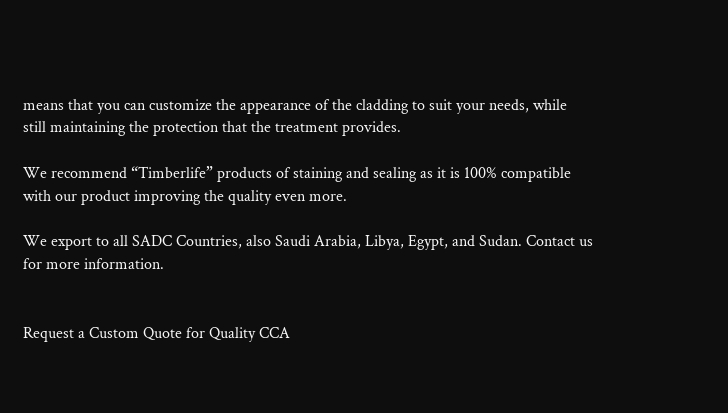means that you can customize the appearance of the cladding to suit your needs, while still maintaining the protection that the treatment provides.

We recommend “Timberlife” products of staining and sealing as it is 100% compatible with our product improving the quality even more.

We export to all SADC Countries, also Saudi Arabia, Libya, Egypt, and Sudan. Contact us for more information.


Request a Custom Quote for Quality CCA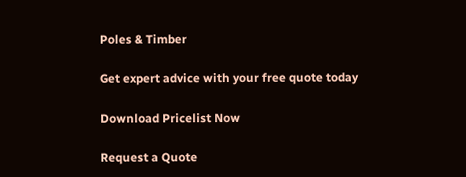Poles & Timber

Get expert advice with your free quote today

Download Pricelist Now

Request a Quote